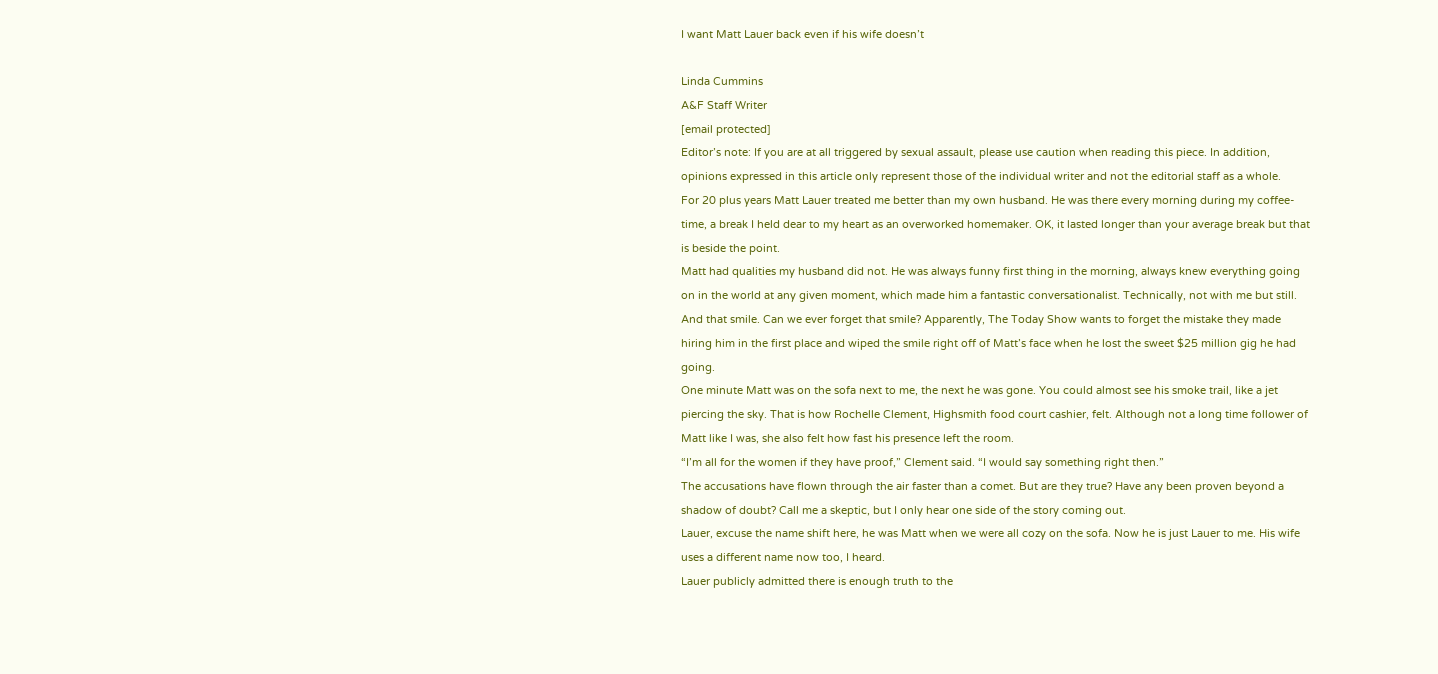I want Matt Lauer back even if his wife doesn’t

Linda Cummins
A&F Staff Writer
[email protected]
Editor’s note: If you are at all triggered by sexual assault, please use caution when reading this piece. In addition, opinions expressed in this article only represent those of the individual writer and not the editorial staff as a whole.
For 20 plus years Matt Lauer treated me better than my own husband. He was there every morning during my coffee-time, a break I held dear to my heart as an overworked homemaker. OK, it lasted longer than your average break but that is beside the point.
Matt had qualities my husband did not. He was always funny first thing in the morning, always knew everything going on in the world at any given moment, which made him a fantastic conversationalist. Technically, not with me but still. And that smile. Can we ever forget that smile? Apparently, The Today Show wants to forget the mistake they made hiring him in the first place and wiped the smile right off of Matt’s face when he lost the sweet $25 million gig he had going.
One minute Matt was on the sofa next to me, the next he was gone. You could almost see his smoke trail, like a jet piercing the sky. That is how Rochelle Clement, Highsmith food court cashier, felt. Although not a long time follower of Matt like I was, she also felt how fast his presence left the room.
“I’m all for the women if they have proof,” Clement said. “I would say something right then.”
The accusations have flown through the air faster than a comet. But are they true? Have any been proven beyond a shadow of doubt? Call me a skeptic, but I only hear one side of the story coming out.
Lauer, excuse the name shift here, he was Matt when we were all cozy on the sofa. Now he is just Lauer to me. His wife uses a different name now too, I heard.
Lauer publicly admitted there is enough truth to the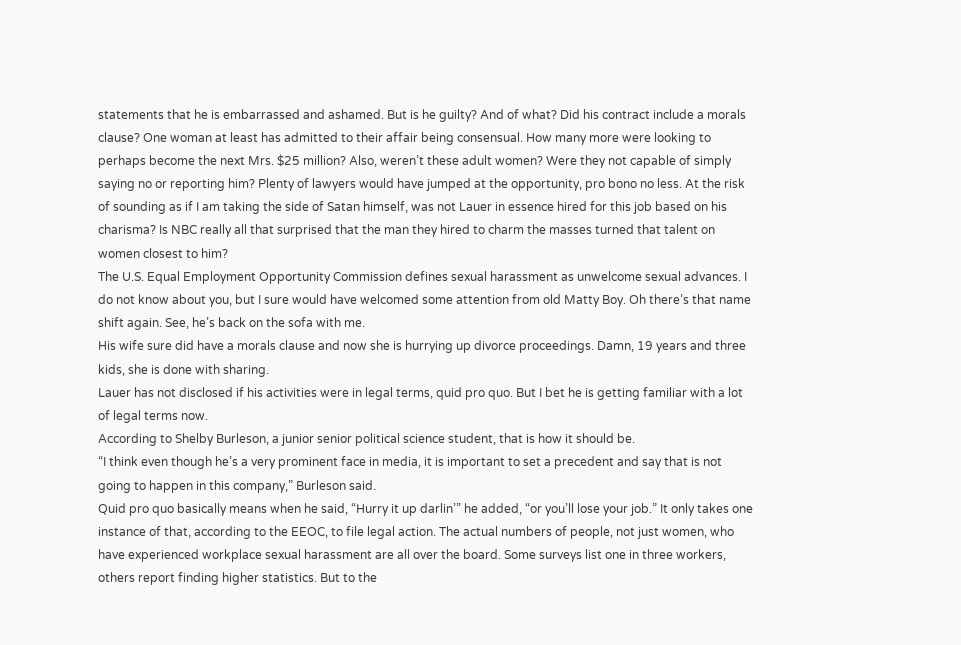statements that he is embarrassed and ashamed. But is he guilty? And of what? Did his contract include a morals clause? One woman at least has admitted to their affair being consensual. How many more were looking to perhaps become the next Mrs. $25 million? Also, weren’t these adult women? Were they not capable of simply saying no or reporting him? Plenty of lawyers would have jumped at the opportunity, pro bono no less. At the risk of sounding as if I am taking the side of Satan himself, was not Lauer in essence hired for this job based on his charisma? Is NBC really all that surprised that the man they hired to charm the masses turned that talent on women closest to him?
The U.S. Equal Employment Opportunity Commission defines sexual harassment as unwelcome sexual advances. I do not know about you, but I sure would have welcomed some attention from old Matty Boy. Oh there’s that name shift again. See, he’s back on the sofa with me.
His wife sure did have a morals clause and now she is hurrying up divorce proceedings. Damn, 19 years and three kids, she is done with sharing.
Lauer has not disclosed if his activities were in legal terms, quid pro quo. But I bet he is getting familiar with a lot of legal terms now.
According to Shelby Burleson, a junior senior political science student, that is how it should be.
“I think even though he’s a very prominent face in media, it is important to set a precedent and say that is not going to happen in this company,” Burleson said.
Quid pro quo basically means when he said, “Hurry it up darlin’” he added, “or you’ll lose your job.” It only takes one instance of that, according to the EEOC, to file legal action. The actual numbers of people, not just women, who have experienced workplace sexual harassment are all over the board. Some surveys list one in three workers, others report finding higher statistics. But to the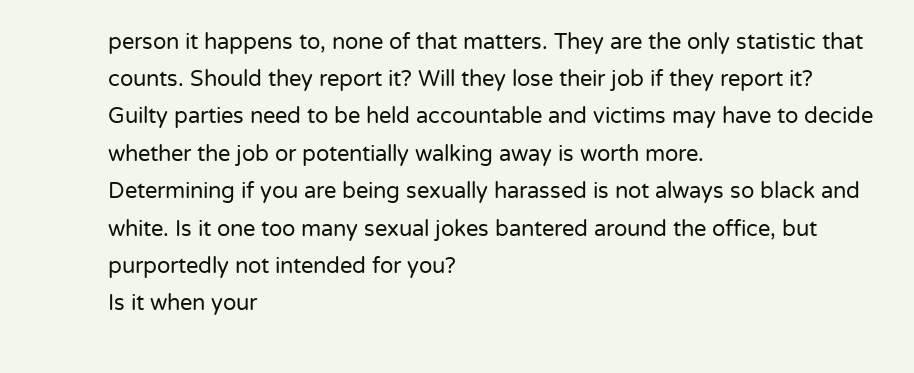person it happens to, none of that matters. They are the only statistic that counts. Should they report it? Will they lose their job if they report it?
Guilty parties need to be held accountable and victims may have to decide whether the job or potentially walking away is worth more.
Determining if you are being sexually harassed is not always so black and white. Is it one too many sexual jokes bantered around the office, but purportedly not intended for you?
Is it when your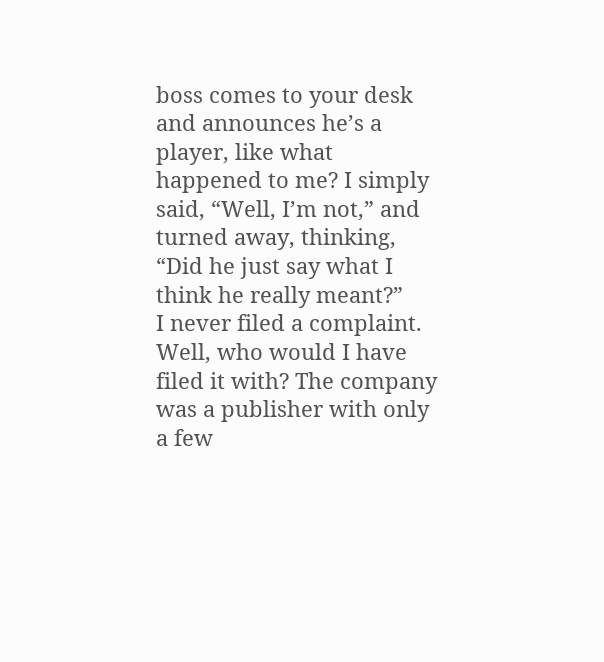boss comes to your desk and announces he’s a player, like what happened to me? I simply said, “Well, I’m not,” and turned away, thinking, “Did he just say what I think he really meant?”
I never filed a complaint. Well, who would I have filed it with? The company was a publisher with only a few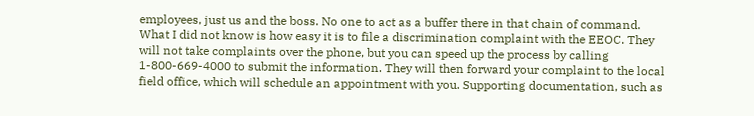employees, just us and the boss. No one to act as a buffer there in that chain of command.
What I did not know is how easy it is to file a discrimination complaint with the EEOC. They will not take complaints over the phone, but you can speed up the process by calling 1-800-669-4000 to submit the information. They will then forward your complaint to the local field office, which will schedule an appointment with you. Supporting documentation, such as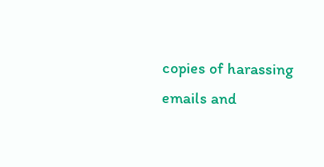copies of harassing emails and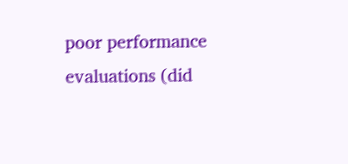poor performance evaluations (did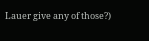Lauer give any of those?)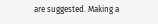are suggested. Making a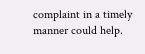complaint in a timely manner could help.